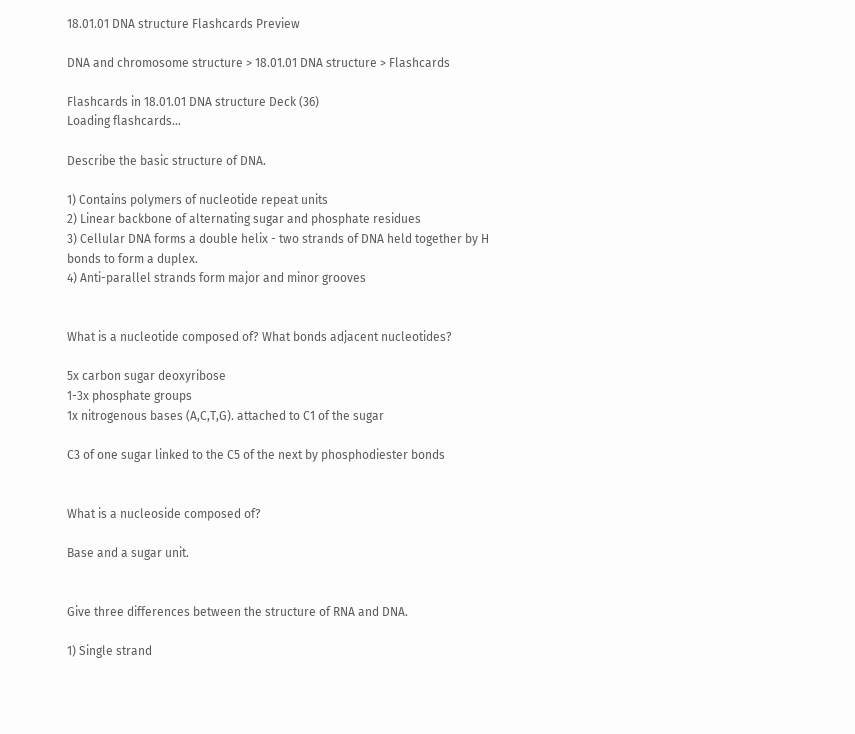18.01.01 DNA structure Flashcards Preview

DNA and chromosome structure > 18.01.01 DNA structure > Flashcards

Flashcards in 18.01.01 DNA structure Deck (36)
Loading flashcards...

Describe the basic structure of DNA.

1) Contains polymers of nucleotide repeat units
2) Linear backbone of alternating sugar and phosphate residues
3) Cellular DNA forms a double helix - two strands of DNA held together by H bonds to form a duplex.
4) Anti-parallel strands form major and minor grooves


What is a nucleotide composed of? What bonds adjacent nucleotides?

5x carbon sugar deoxyribose
1-3x phosphate groups
1x nitrogenous bases (A,C,T,G). attached to C1 of the sugar

C3 of one sugar linked to the C5 of the next by phosphodiester bonds


What is a nucleoside composed of?

Base and a sugar unit.


Give three differences between the structure of RNA and DNA.

1) Single strand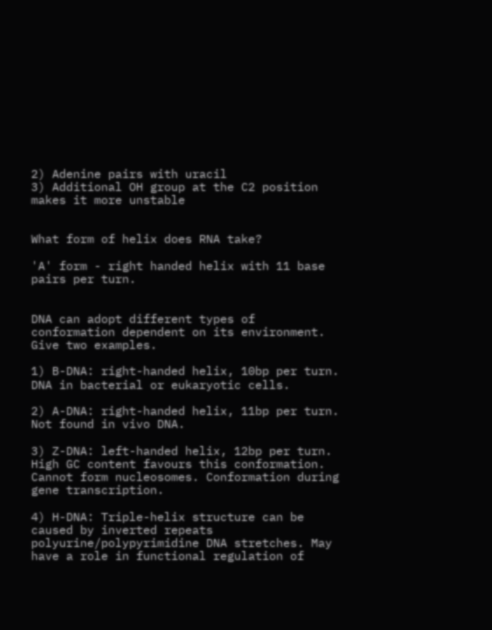2) Adenine pairs with uracil
3) Additional OH group at the C2 position makes it more unstable


What form of helix does RNA take?

'A' form - right handed helix with 11 base pairs per turn.


DNA can adopt different types of conformation dependent on its environment. Give two examples.

1) B-DNA: right-handed helix, 10bp per turn. DNA in bacterial or eukaryotic cells.

2) A-DNA: right-handed helix, 11bp per turn. Not found in vivo DNA.

3) Z-DNA: left-handed helix, 12bp per turn. High GC content favours this conformation. Cannot form nucleosomes. Conformation during gene transcription.

4) H-DNA: Triple-helix structure can be caused by inverted repeats polyurine/polypyrimidine DNA stretches. May have a role in functional regulation of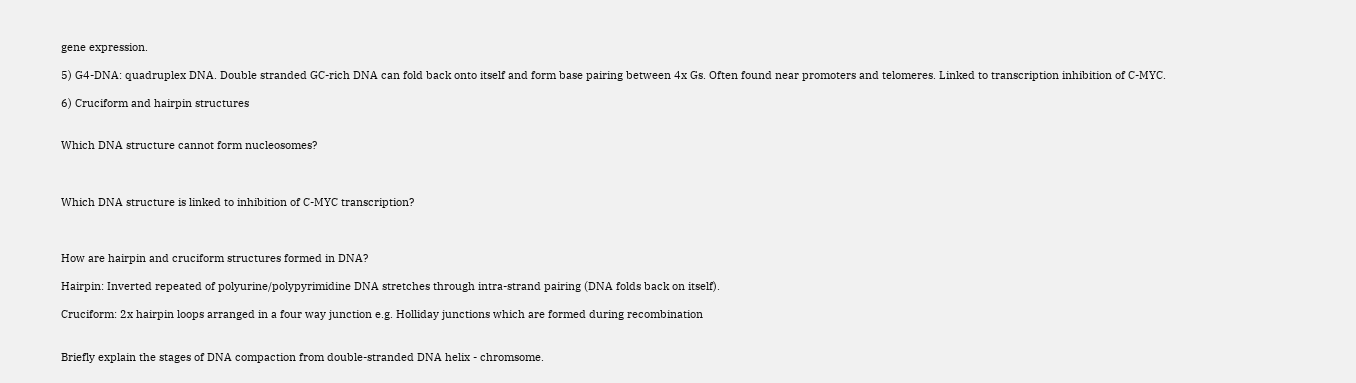gene expression.

5) G4-DNA: quadruplex DNA. Double stranded GC-rich DNA can fold back onto itself and form base pairing between 4x Gs. Often found near promoters and telomeres. Linked to transcription inhibition of C-MYC.

6) Cruciform and hairpin structures


Which DNA structure cannot form nucleosomes?



Which DNA structure is linked to inhibition of C-MYC transcription?



How are hairpin and cruciform structures formed in DNA?

Hairpin: Inverted repeated of polyurine/polypyrimidine DNA stretches through intra-strand pairing (DNA folds back on itself).

Cruciform: 2x hairpin loops arranged in a four way junction e.g. Holliday junctions which are formed during recombination


Briefly explain the stages of DNA compaction from double-stranded DNA helix - chromsome.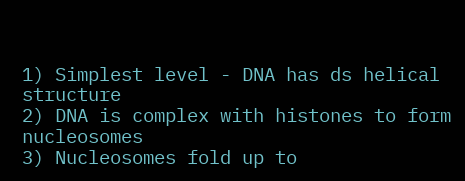1) Simplest level - DNA has ds helical structure
2) DNA is complex with histones to form nucleosomes
3) Nucleosomes fold up to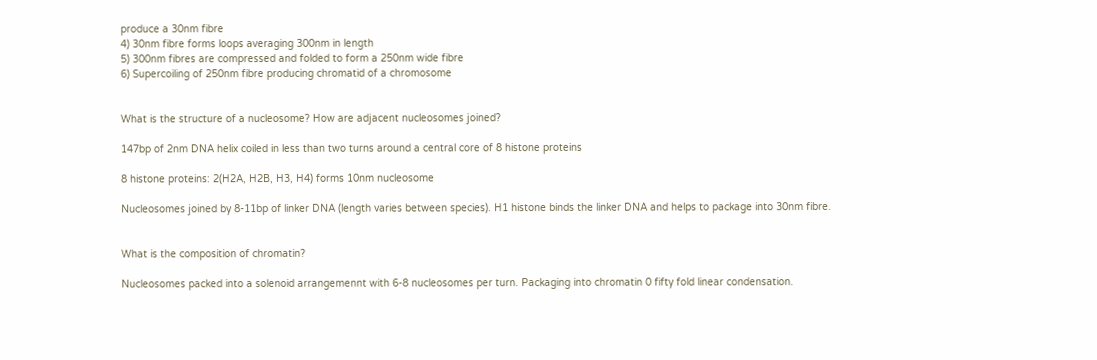produce a 30nm fibre
4) 30nm fibre forms loops averaging 300nm in length
5) 300nm fibres are compressed and folded to form a 250nm wide fibre
6) Supercoiling of 250nm fibre producing chromatid of a chromosome


What is the structure of a nucleosome? How are adjacent nucleosomes joined?

147bp of 2nm DNA helix coiled in less than two turns around a central core of 8 histone proteins

8 histone proteins: 2(H2A, H2B, H3, H4) forms 10nm nucleosome

Nucleosomes joined by 8-11bp of linker DNA (length varies between species). H1 histone binds the linker DNA and helps to package into 30nm fibre.


What is the composition of chromatin?

Nucleosomes packed into a solenoid arrangemennt with 6-8 nucleosomes per turn. Packaging into chromatin 0 fifty fold linear condensation.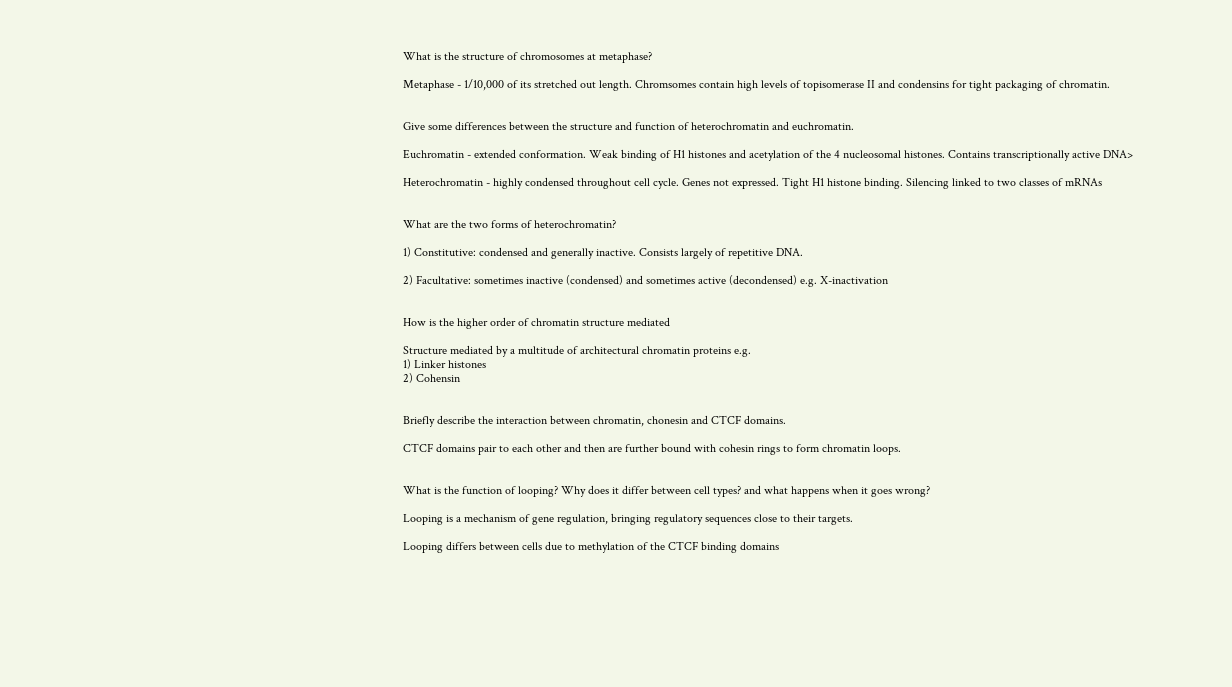What is the structure of chromosomes at metaphase?

Metaphase - 1/10,000 of its stretched out length. Chromsomes contain high levels of topisomerase II and condensins for tight packaging of chromatin.


Give some differences between the structure and function of heterochromatin and euchromatin.

Euchromatin - extended conformation. Weak binding of H1 histones and acetylation of the 4 nucleosomal histones. Contains transcriptionally active DNA>

Heterochromatin - highly condensed throughout cell cycle. Genes not expressed. Tight H1 histone binding. Silencing linked to two classes of mRNAs


What are the two forms of heterochromatin?

1) Constitutive: condensed and generally inactive. Consists largely of repetitive DNA.

2) Facultative: sometimes inactive (condensed) and sometimes active (decondensed) e.g. X-inactivation


How is the higher order of chromatin structure mediated

Structure mediated by a multitude of architectural chromatin proteins e.g.
1) Linker histones
2) Cohensin


Briefly describe the interaction between chromatin, chonesin and CTCF domains.

CTCF domains pair to each other and then are further bound with cohesin rings to form chromatin loops.


What is the function of looping? Why does it differ between cell types? and what happens when it goes wrong?

Looping is a mechanism of gene regulation, bringing regulatory sequences close to their targets.

Looping differs between cells due to methylation of the CTCF binding domains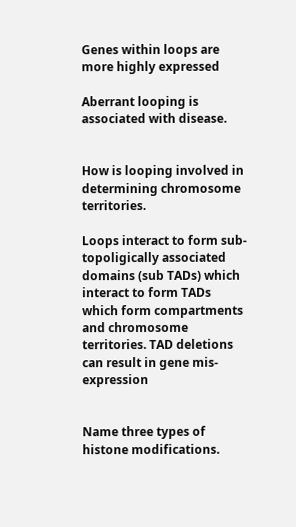Genes within loops are more highly expressed

Aberrant looping is associated with disease.


How is looping involved in determining chromosome territories.

Loops interact to form sub-topoligically associated domains (sub TADs) which interact to form TADs which form compartments and chromosome territories. TAD deletions can result in gene mis-expression


Name three types of histone modifications.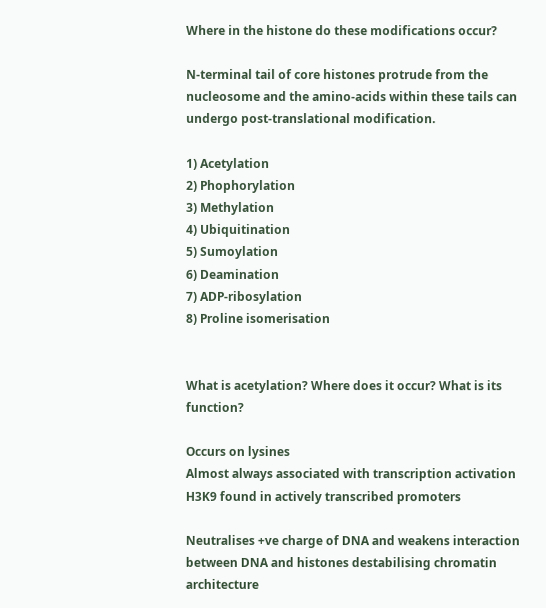Where in the histone do these modifications occur?

N-terminal tail of core histones protrude from the nucleosome and the amino-acids within these tails can undergo post-translational modification.

1) Acetylation
2) Phophorylation
3) Methylation
4) Ubiquitination
5) Sumoylation
6) Deamination
7) ADP-ribosylation
8) Proline isomerisation


What is acetylation? Where does it occur? What is its function?

Occurs on lysines
Almost always associated with transcription activation
H3K9 found in actively transcribed promoters

Neutralises +ve charge of DNA and weakens interaction between DNA and histones destabilising chromatin architecture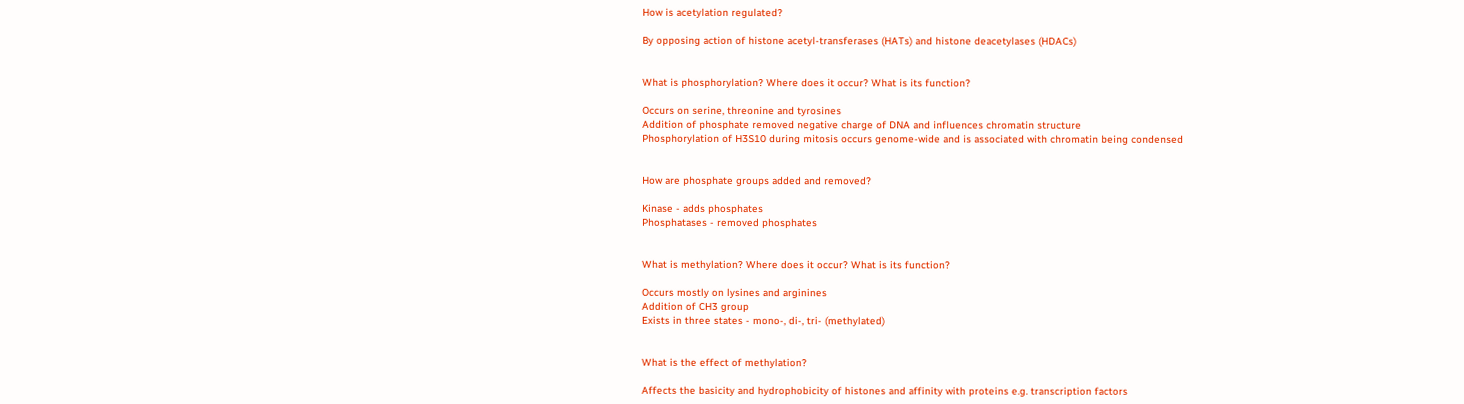How is acetylation regulated?

By opposing action of histone acetyl-transferases (HATs) and histone deacetylases (HDACs)


What is phosphorylation? Where does it occur? What is its function?

Occurs on serine, threonine and tyrosines
Addition of phosphate removed negative charge of DNA and influences chromatin structure
Phosphorylation of H3S10 during mitosis occurs genome-wide and is associated with chromatin being condensed


How are phosphate groups added and removed?

Kinase - adds phosphates
Phosphatases - removed phosphates


What is methylation? Where does it occur? What is its function?

Occurs mostly on lysines and arginines
Addition of CH3 group
Exists in three states - mono-, di-, tri- (methylated)


What is the effect of methylation?

Affects the basicity and hydrophobicity of histones and affinity with proteins e.g. transcription factors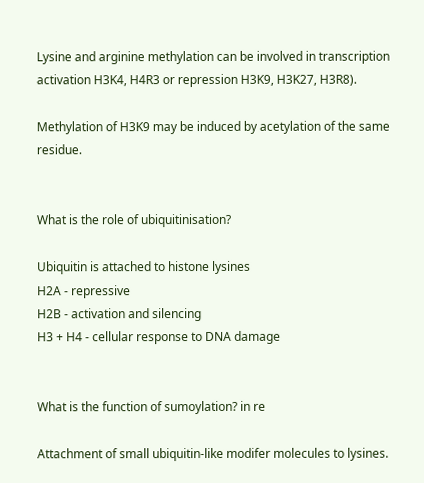Lysine and arginine methylation can be involved in transcription activation H3K4, H4R3 or repression H3K9, H3K27, H3R8).

Methylation of H3K9 may be induced by acetylation of the same residue.


What is the role of ubiquitinisation?

Ubiquitin is attached to histone lysines
H2A - repressive
H2B - activation and silencing
H3 + H4 - cellular response to DNA damage


What is the function of sumoylation? in re

Attachment of small ubiquitin-like modifer molecules to lysines.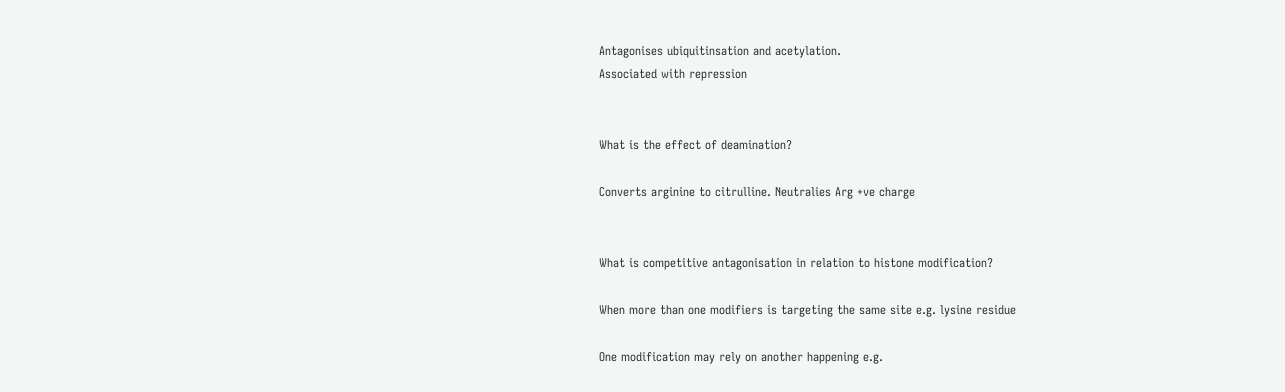Antagonises ubiquitinsation and acetylation.
Associated with repression


What is the effect of deamination?

Converts arginine to citrulline. Neutralies Arg +ve charge


What is competitive antagonisation in relation to histone modification?

When more than one modifiers is targeting the same site e.g. lysine residue

One modification may rely on another happening e.g.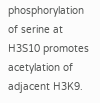phosphorylation of serine at H3S10 promotes acetylation of adjacent H3K9.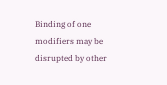Binding of one modifiers may be disrupted by other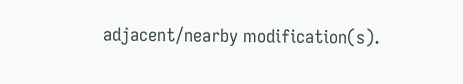adjacent/nearby modification(s).